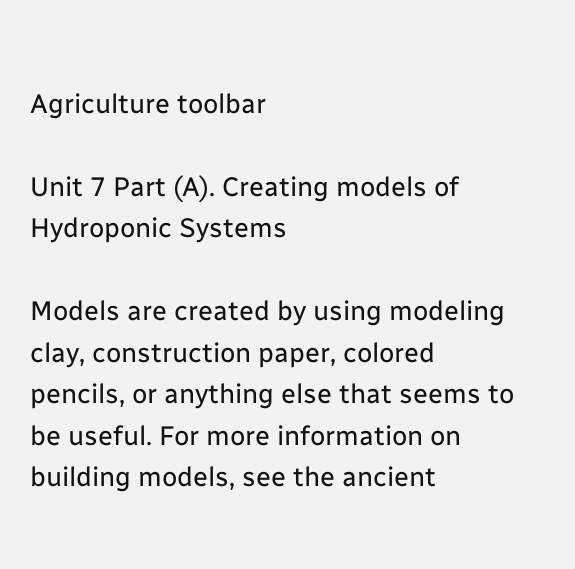Agriculture toolbar

Unit 7 Part (A). Creating models of Hydroponic Systems

Models are created by using modeling clay, construction paper, colored pencils, or anything else that seems to be useful. For more information on building models, see the ancient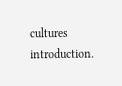cultures introduction.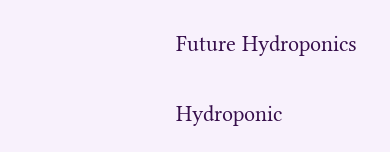Future Hydroponics

Hydroponic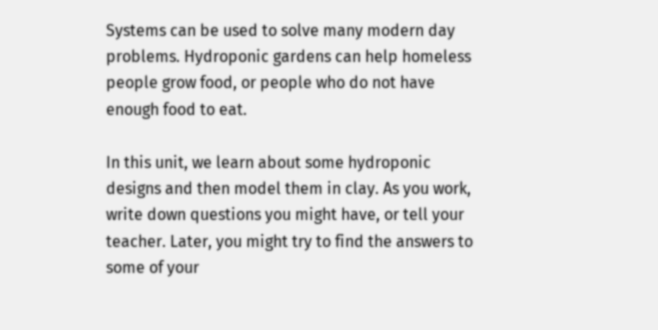Systems can be used to solve many modern day problems. Hydroponic gardens can help homeless people grow food, or people who do not have enough food to eat.

In this unit, we learn about some hydroponic designs and then model them in clay. As you work, write down questions you might have, or tell your teacher. Later, you might try to find the answers to some of your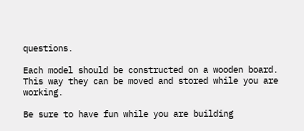questions.

Each model should be constructed on a wooden board. This way they can be moved and stored while you are working.

Be sure to have fun while you are building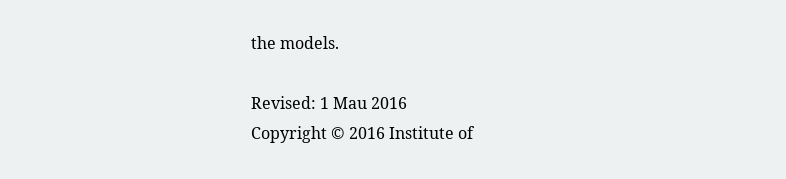the models.

Revised: 1 Mau 2016
Copyright © 2016 Institute of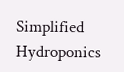Simplified Hydroponics